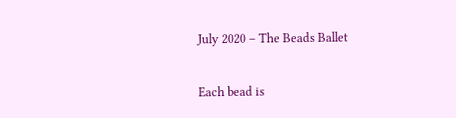July 2020 – The Beads Ballet

Each bead is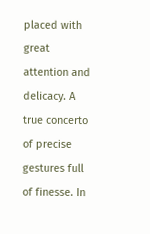placed with great attention and delicacy. A true concerto of precise gestures full of finesse. In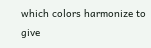which colors harmonize to give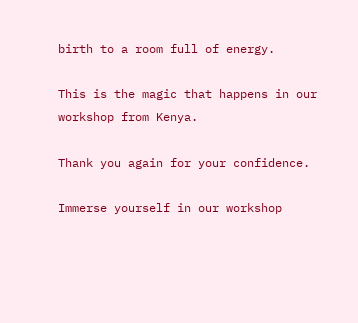birth to a room full of energy.

This is the magic that happens in our workshop from Kenya.

Thank you again for your confidence.

Immerse yourself in our workshop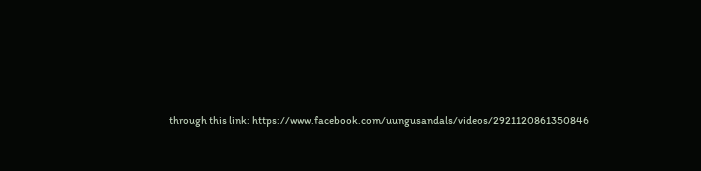through this link: https://www.facebook.com/uungusandals/videos/2921120861350846